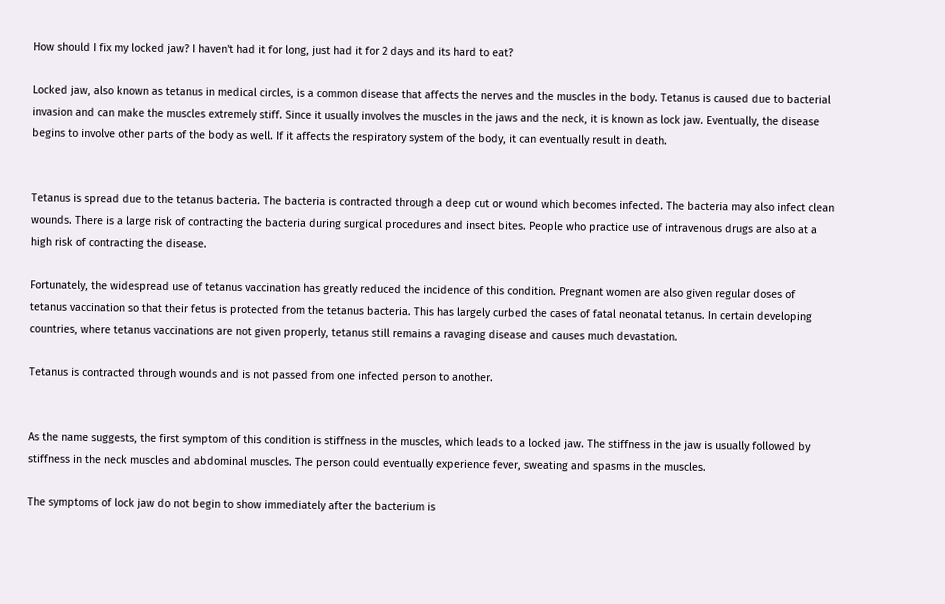How should I fix my locked jaw? I haven't had it for long, just had it for 2 days and its hard to eat?

Locked jaw, also known as tetanus in medical circles, is a common disease that affects the nerves and the muscles in the body. Tetanus is caused due to bacterial invasion and can make the muscles extremely stiff. Since it usually involves the muscles in the jaws and the neck, it is known as lock jaw. Eventually, the disease begins to involve other parts of the body as well. If it affects the respiratory system of the body, it can eventually result in death.


Tetanus is spread due to the tetanus bacteria. The bacteria is contracted through a deep cut or wound which becomes infected. The bacteria may also infect clean wounds. There is a large risk of contracting the bacteria during surgical procedures and insect bites. People who practice use of intravenous drugs are also at a high risk of contracting the disease.

Fortunately, the widespread use of tetanus vaccination has greatly reduced the incidence of this condition. Pregnant women are also given regular doses of tetanus vaccination so that their fetus is protected from the tetanus bacteria. This has largely curbed the cases of fatal neonatal tetanus. In certain developing countries, where tetanus vaccinations are not given properly, tetanus still remains a ravaging disease and causes much devastation.

Tetanus is contracted through wounds and is not passed from one infected person to another.


As the name suggests, the first symptom of this condition is stiffness in the muscles, which leads to a locked jaw. The stiffness in the jaw is usually followed by stiffness in the neck muscles and abdominal muscles. The person could eventually experience fever, sweating and spasms in the muscles.

The symptoms of lock jaw do not begin to show immediately after the bacterium is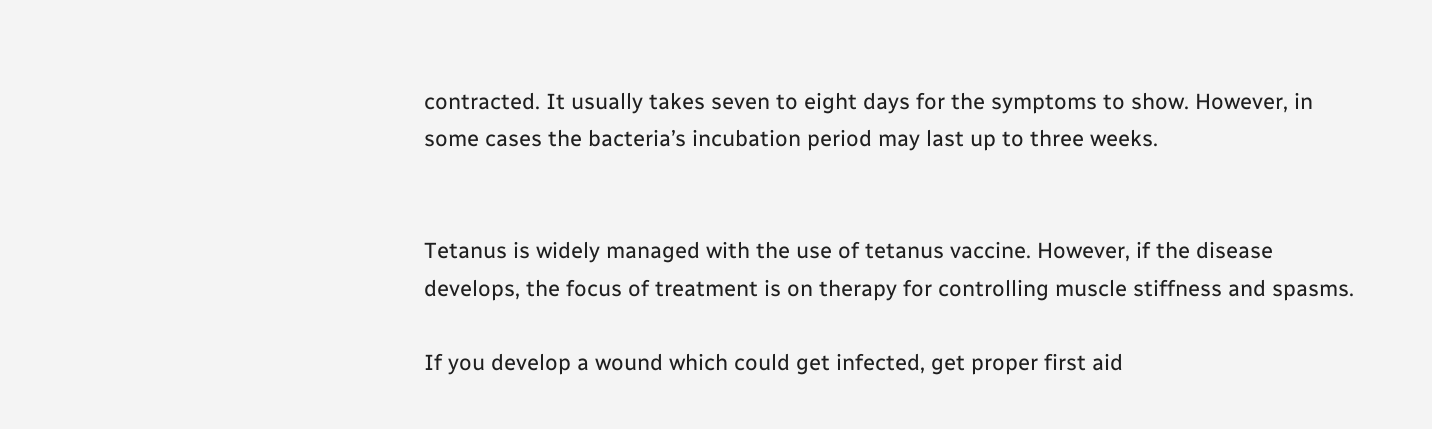contracted. It usually takes seven to eight days for the symptoms to show. However, in some cases the bacteria’s incubation period may last up to three weeks.


Tetanus is widely managed with the use of tetanus vaccine. However, if the disease develops, the focus of treatment is on therapy for controlling muscle stiffness and spasms.

If you develop a wound which could get infected, get proper first aid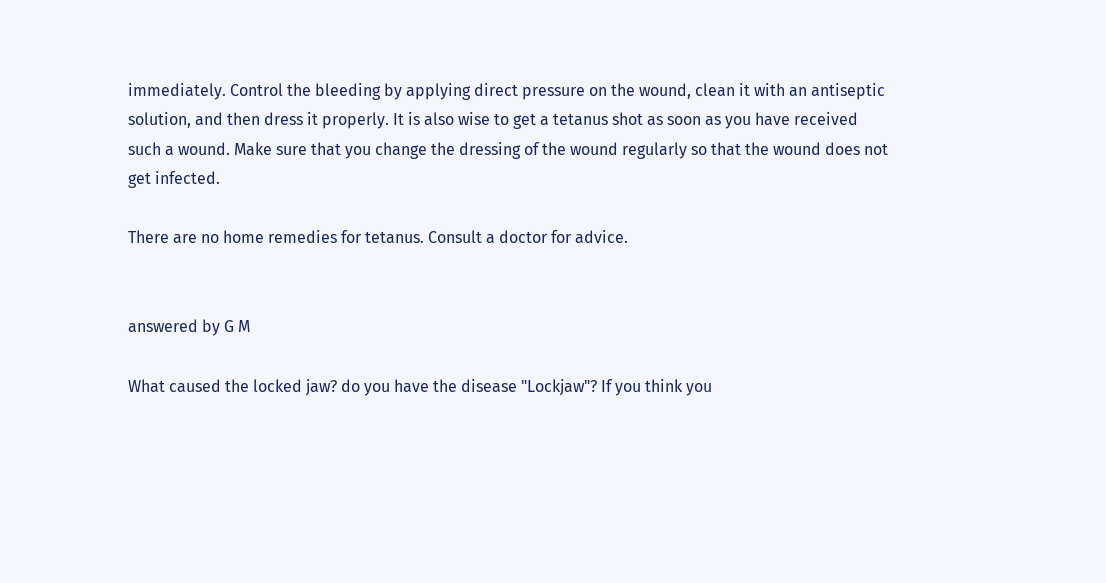immediately. Control the bleeding by applying direct pressure on the wound, clean it with an antiseptic solution, and then dress it properly. It is also wise to get a tetanus shot as soon as you have received such a wound. Make sure that you change the dressing of the wound regularly so that the wound does not get infected.

There are no home remedies for tetanus. Consult a doctor for advice.


answered by G M

What caused the locked jaw? do you have the disease "Lockjaw"? If you think you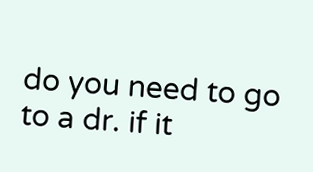do you need to go to a dr. if it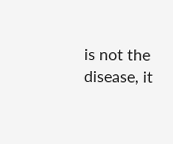is not the disease, it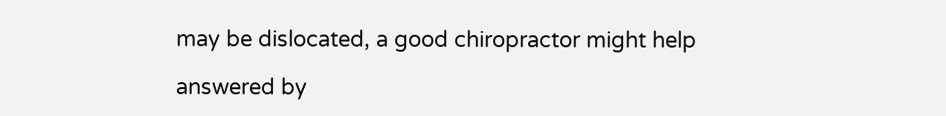may be dislocated, a good chiropractor might help

answered by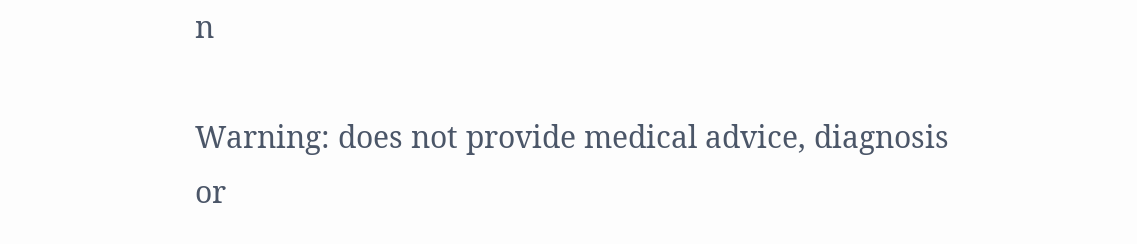n

Warning: does not provide medical advice, diagnosis or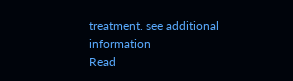treatment. see additional information
Read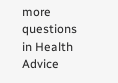more questions in Health Advice